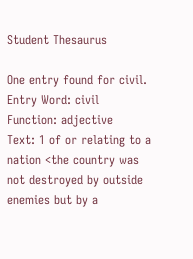Student Thesaurus

One entry found for civil.
Entry Word: civil
Function: adjective
Text: 1 of or relating to a nation <the country was not destroyed by outside enemies but by a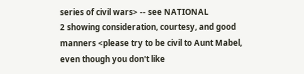series of civil wars> -- see NATIONAL
2 showing consideration, courtesy, and good manners <please try to be civil to Aunt Mabel, even though you don't like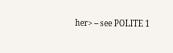her> -- see POLITE 1